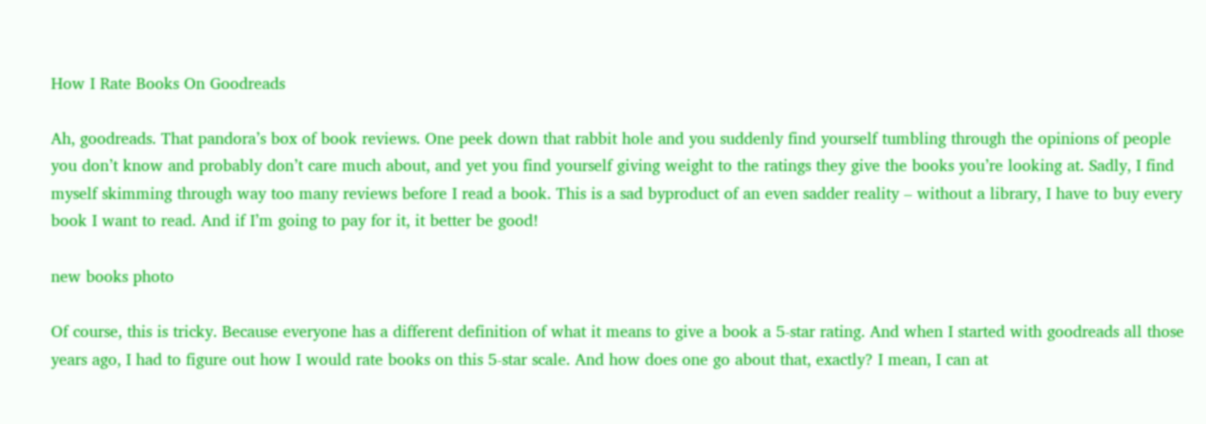How I Rate Books On Goodreads

Ah, goodreads. That pandora’s box of book reviews. One peek down that rabbit hole and you suddenly find yourself tumbling through the opinions of people you don’t know and probably don’t care much about, and yet you find yourself giving weight to the ratings they give the books you’re looking at. Sadly, I find myself skimming through way too many reviews before I read a book. This is a sad byproduct of an even sadder reality – without a library, I have to buy every book I want to read. And if I’m going to pay for it, it better be good!

new books photo

Of course, this is tricky. Because everyone has a different definition of what it means to give a book a 5-star rating. And when I started with goodreads all those years ago, I had to figure out how I would rate books on this 5-star scale. And how does one go about that, exactly? I mean, I can at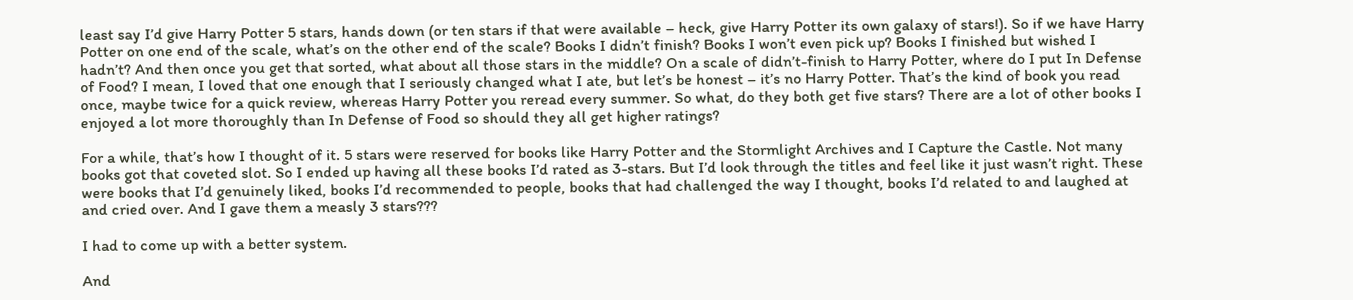least say I’d give Harry Potter 5 stars, hands down (or ten stars if that were available – heck, give Harry Potter its own galaxy of stars!). So if we have Harry Potter on one end of the scale, what’s on the other end of the scale? Books I didn’t finish? Books I won’t even pick up? Books I finished but wished I hadn’t? And then once you get that sorted, what about all those stars in the middle? On a scale of didn’t-finish to Harry Potter, where do I put In Defense of Food? I mean, I loved that one enough that I seriously changed what I ate, but let’s be honest – it’s no Harry Potter. That’s the kind of book you read once, maybe twice for a quick review, whereas Harry Potter you reread every summer. So what, do they both get five stars? There are a lot of other books I enjoyed a lot more thoroughly than In Defense of Food so should they all get higher ratings?

For a while, that’s how I thought of it. 5 stars were reserved for books like Harry Potter and the Stormlight Archives and I Capture the Castle. Not many books got that coveted slot. So I ended up having all these books I’d rated as 3-stars. But I’d look through the titles and feel like it just wasn’t right. These were books that I’d genuinely liked, books I’d recommended to people, books that had challenged the way I thought, books I’d related to and laughed at and cried over. And I gave them a measly 3 stars???

I had to come up with a better system.

And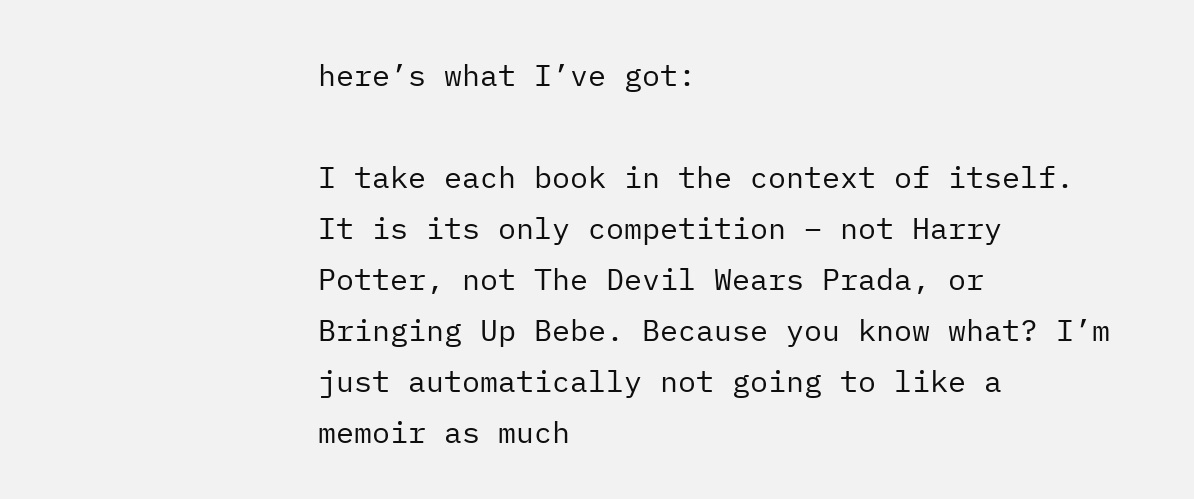here’s what I’ve got:

I take each book in the context of itself. It is its only competition – not Harry Potter, not The Devil Wears Prada, or Bringing Up Bebe. Because you know what? I’m just automatically not going to like a memoir as much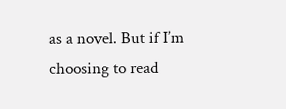as a novel. But if I’m choosing to read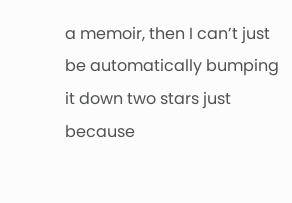a memoir, then I can’t just be automatically bumping it down two stars just because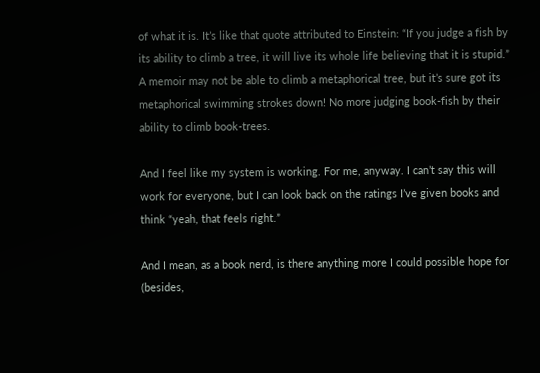of what it is. It’s like that quote attributed to Einstein: “If you judge a fish by its ability to climb a tree, it will live its whole life believing that it is stupid.” A memoir may not be able to climb a metaphorical tree, but it’s sure got its metaphorical swimming strokes down! No more judging book-fish by their ability to climb book-trees.

And I feel like my system is working. For me, anyway. I can’t say this will work for everyone, but I can look back on the ratings I’ve given books and think “yeah, that feels right.”

And I mean, as a book nerd, is there anything more I could possible hope for (besides,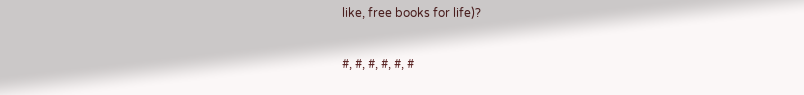like, free books for life)?

#, #, #, #, #, #